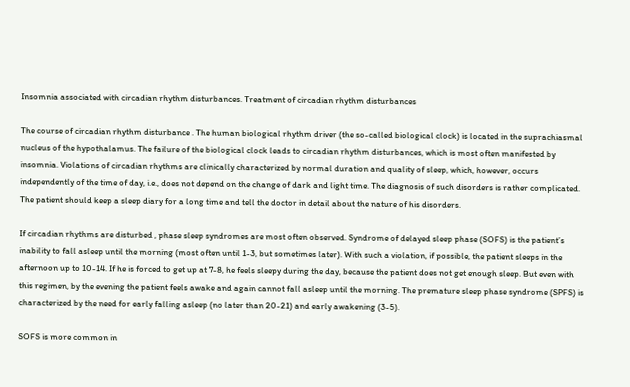Insomnia associated with circadian rhythm disturbances. Treatment of circadian rhythm disturbances

The course of circadian rhythm disturbance . The human biological rhythm driver (the so-called biological clock) is located in the suprachiasmal nucleus of the hypothalamus. The failure of the biological clock leads to circadian rhythm disturbances, which is most often manifested by insomnia. Violations of circadian rhythms are clinically characterized by normal duration and quality of sleep, which, however, occurs independently of the time of day, i.e., does not depend on the change of dark and light time. The diagnosis of such disorders is rather complicated. The patient should keep a sleep diary for a long time and tell the doctor in detail about the nature of his disorders.

If circadian rhythms are disturbed , phase sleep syndromes are most often observed. Syndrome of delayed sleep phase (SOFS) is the patient’s inability to fall asleep until the morning (most often until 1-3, but sometimes later). With such a violation, if possible, the patient sleeps in the afternoon up to 10-14. If he is forced to get up at 7-8, he feels sleepy during the day, because the patient does not get enough sleep. But even with this regimen, by the evening the patient feels awake and again cannot fall asleep until the morning. The premature sleep phase syndrome (SPFS) is characterized by the need for early falling asleep (no later than 20-21) and early awakening (3-5).

SOFS is more common in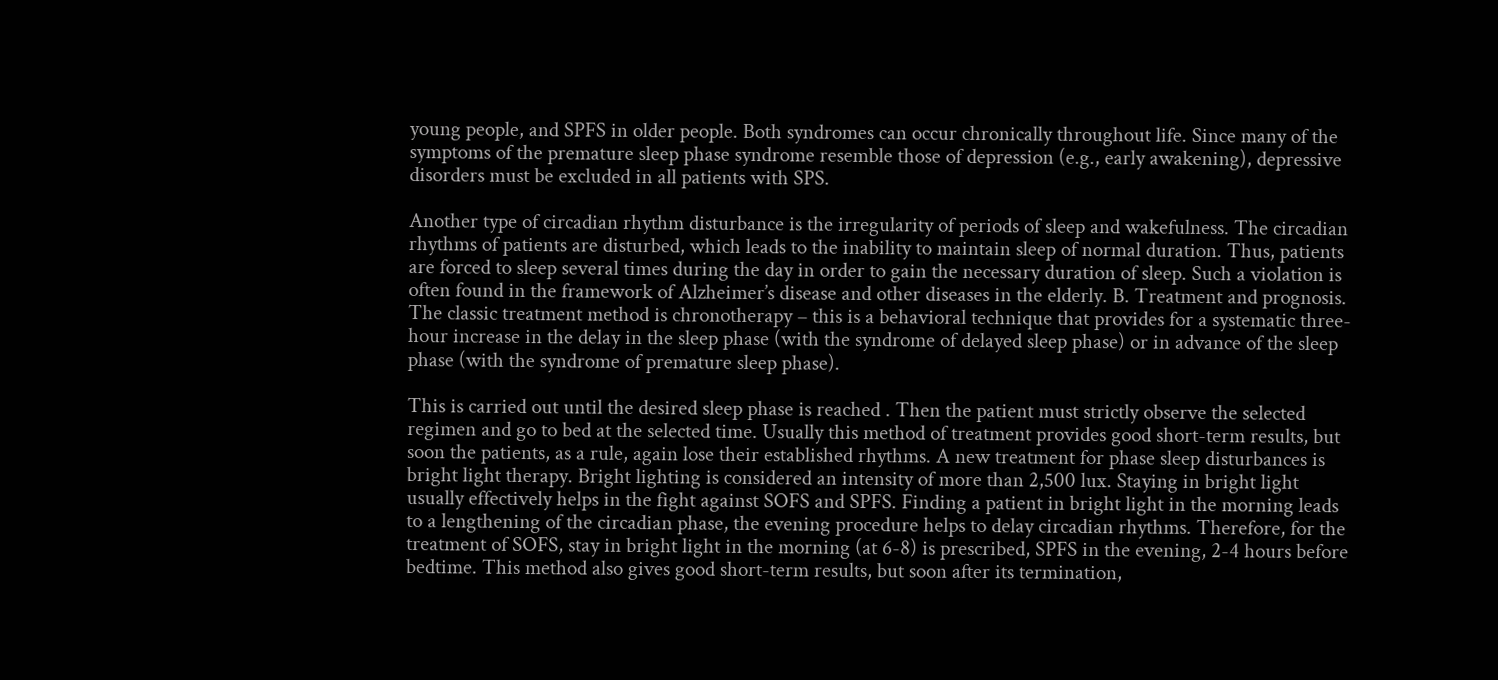young people, and SPFS in older people. Both syndromes can occur chronically throughout life. Since many of the symptoms of the premature sleep phase syndrome resemble those of depression (e.g., early awakening), depressive disorders must be excluded in all patients with SPS.

Another type of circadian rhythm disturbance is the irregularity of periods of sleep and wakefulness. The circadian rhythms of patients are disturbed, which leads to the inability to maintain sleep of normal duration. Thus, patients are forced to sleep several times during the day in order to gain the necessary duration of sleep. Such a violation is often found in the framework of Alzheimer’s disease and other diseases in the elderly. B. Treatment and prognosis. The classic treatment method is chronotherapy – this is a behavioral technique that provides for a systematic three-hour increase in the delay in the sleep phase (with the syndrome of delayed sleep phase) or in advance of the sleep phase (with the syndrome of premature sleep phase).

This is carried out until the desired sleep phase is reached . Then the patient must strictly observe the selected regimen and go to bed at the selected time. Usually this method of treatment provides good short-term results, but soon the patients, as a rule, again lose their established rhythms. A new treatment for phase sleep disturbances is bright light therapy. Bright lighting is considered an intensity of more than 2,500 lux. Staying in bright light usually effectively helps in the fight against SOFS and SPFS. Finding a patient in bright light in the morning leads to a lengthening of the circadian phase, the evening procedure helps to delay circadian rhythms. Therefore, for the treatment of SOFS, stay in bright light in the morning (at 6-8) is prescribed, SPFS in the evening, 2-4 hours before bedtime. This method also gives good short-term results, but soon after its termination,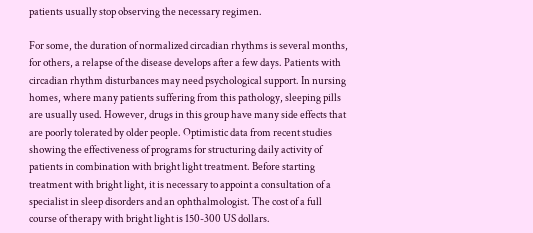patients usually stop observing the necessary regimen.

For some, the duration of normalized circadian rhythms is several months, for others, a relapse of the disease develops after a few days. Patients with circadian rhythm disturbances may need psychological support. In nursing homes, where many patients suffering from this pathology, sleeping pills are usually used. However, drugs in this group have many side effects that are poorly tolerated by older people. Optimistic data from recent studies showing the effectiveness of programs for structuring daily activity of patients in combination with bright light treatment. Before starting treatment with bright light, it is necessary to appoint a consultation of a specialist in sleep disorders and an ophthalmologist. The cost of a full course of therapy with bright light is 150-300 US dollars.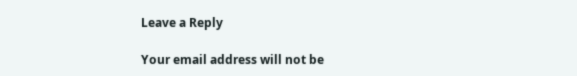Leave a Reply

Your email address will not be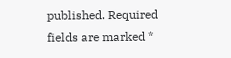published. Required fields are marked *